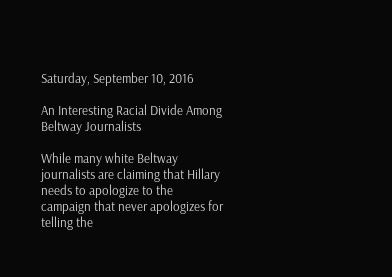Saturday, September 10, 2016

An Interesting Racial Divide Among Beltway Journalists

While many white Beltway journalists are claiming that Hillary needs to apologize to the campaign that never apologizes for telling the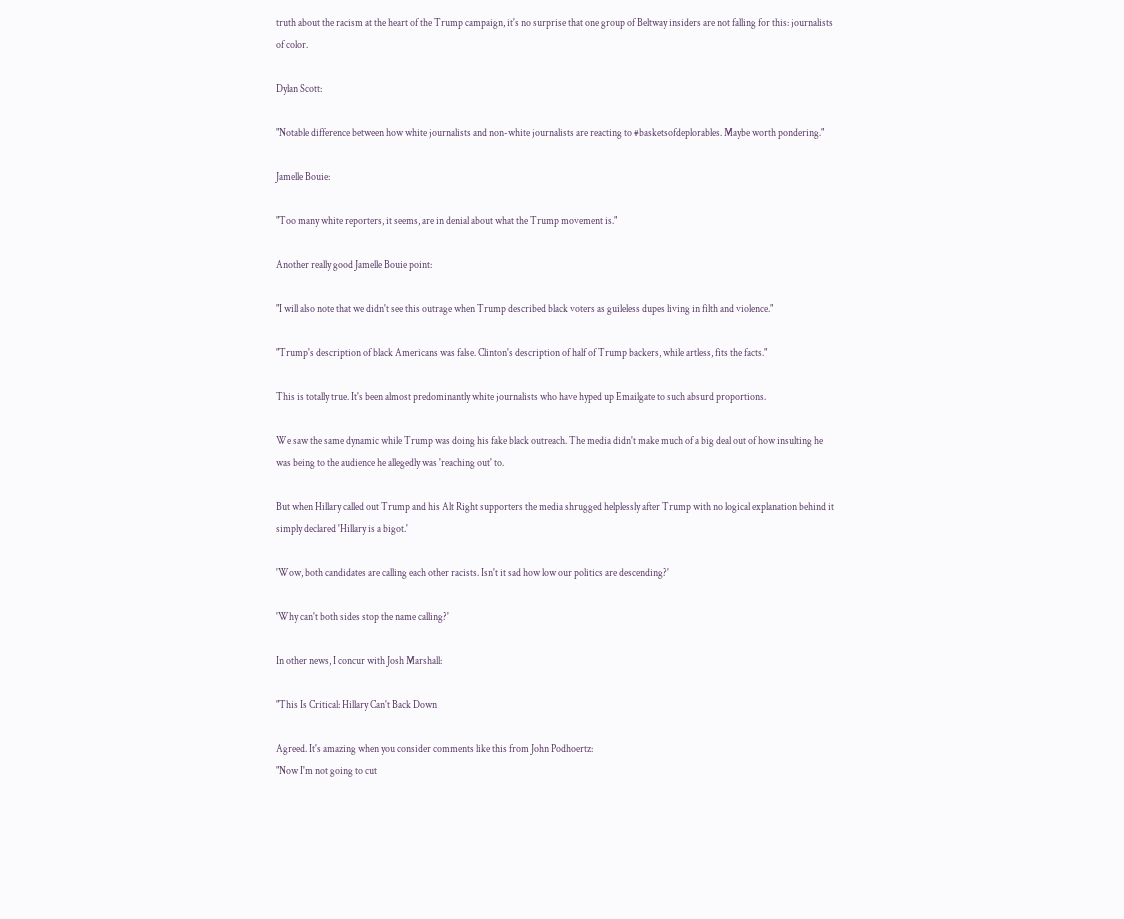truth about the racism at the heart of the Trump campaign, it's no surprise that one group of Beltway insiders are not falling for this: journalists of color.

Dylan Scott:

"Notable difference between how white journalists and non-white journalists are reacting to #basketsofdeplorables. Maybe worth pondering."

Jamelle Bouie:

"Too many white reporters, it seems, are in denial about what the Trump movement is."

Another really good Jamelle Bouie point:

"I will also note that we didn't see this outrage when Trump described black voters as guileless dupes living in filth and violence."

"Trump's description of black Americans was false. Clinton's description of half of Trump backers, while artless, fits the facts."

This is totally true. It's been almost predominantly white journalists who have hyped up Emailgate to such absurd proportions.

We saw the same dynamic while Trump was doing his fake black outreach. The media didn't make much of a big deal out of how insulting he was being to the audience he allegedly was 'reaching out' to.

But when Hillary called out Trump and his Alt Right supporters the media shrugged helplessly after Trump with no logical explanation behind it simply declared 'Hillary is a bigot.'

'Wow, both candidates are calling each other racists. Isn't it sad how low our politics are descending?'

'Why can't both sides stop the name calling?'

In other news, I concur with Josh Marshall:

"This Is Critical: Hillary Can't Back Down

Agreed. It's amazing when you consider comments like this from John Podhoertz:
"Now I'm not going to cut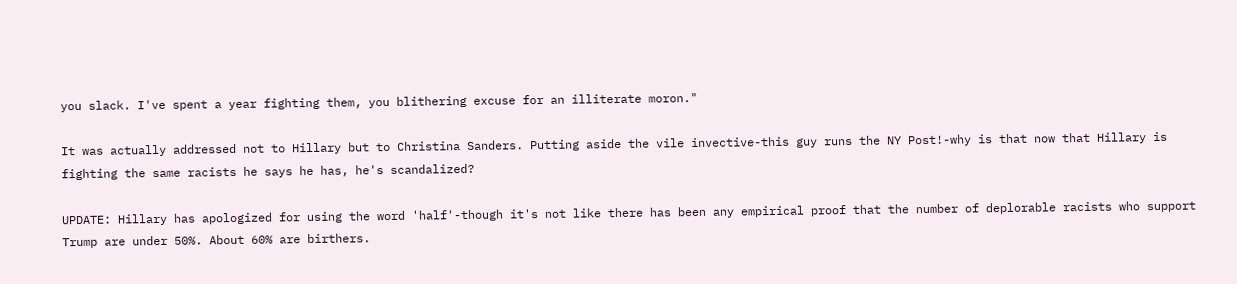you slack. I've spent a year fighting them, you blithering excuse for an illiterate moron."

It was actually addressed not to Hillary but to Christina Sanders. Putting aside the vile invective-this guy runs the NY Post!-why is that now that Hillary is fighting the same racists he says he has, he's scandalized?

UPDATE: Hillary has apologized for using the word 'half'-though it's not like there has been any empirical proof that the number of deplorable racists who support Trump are under 50%. About 60% are birthers.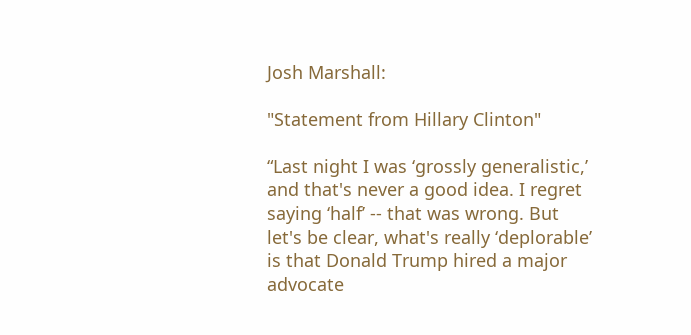Josh Marshall:

"Statement from Hillary Clinton"

“Last night I was ‘grossly generalistic,’ and that's never a good idea. I regret saying ‘half’ -- that was wrong. But let's be clear, what's really ‘deplorable’ is that Donald Trump hired a major advocate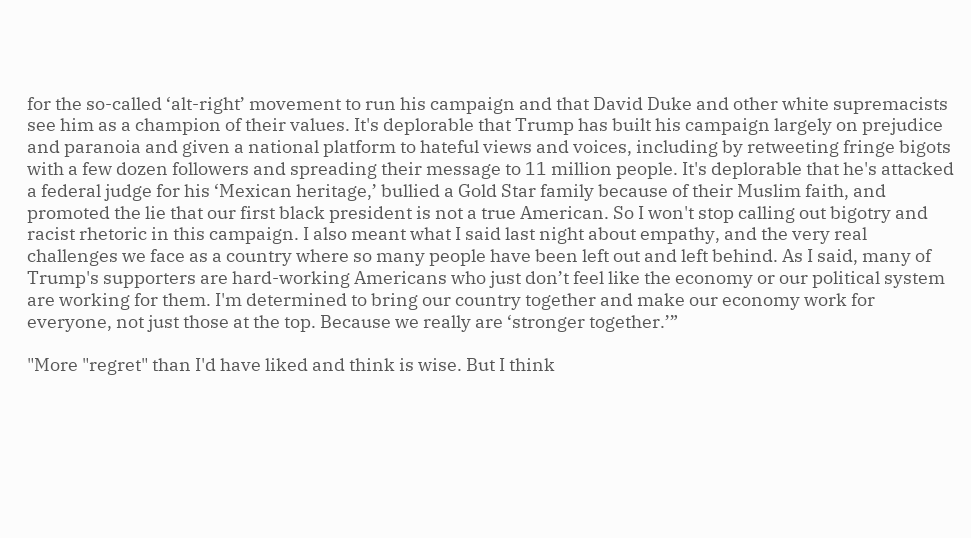for the so-called ‘alt-right’ movement to run his campaign and that David Duke and other white supremacists see him as a champion of their values. It's deplorable that Trump has built his campaign largely on prejudice and paranoia and given a national platform to hateful views and voices, including by retweeting fringe bigots with a few dozen followers and spreading their message to 11 million people. It's deplorable that he's attacked a federal judge for his ‘Mexican heritage,’ bullied a Gold Star family because of their Muslim faith, and promoted the lie that our first black president is not a true American. So I won't stop calling out bigotry and racist rhetoric in this campaign. I also meant what I said last night about empathy, and the very real challenges we face as a country where so many people have been left out and left behind. As I said, many of Trump's supporters are hard-working Americans who just don’t feel like the economy or our political system are working for them. I'm determined to bring our country together and make our economy work for everyone, not just those at the top. Because we really are ‘stronger together.’”

"More "regret" than I'd have liked and think is wise. But I think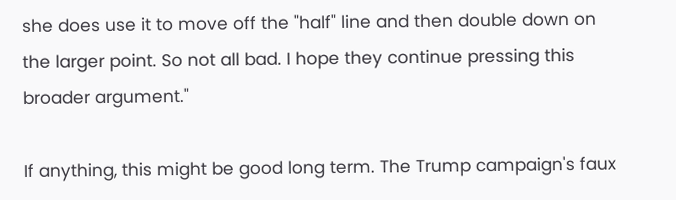she does use it to move off the "half" line and then double down on the larger point. So not all bad. I hope they continue pressing this broader argument."

If anything, this might be good long term. The Trump campaign's faux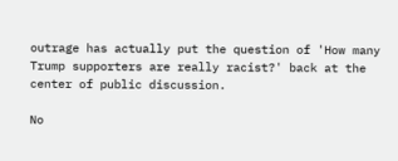outrage has actually put the question of 'How many Trump supporters are really racist?' back at the center of public discussion.

No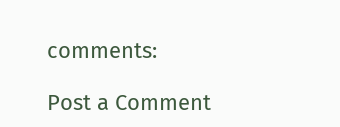comments:

Post a Comment